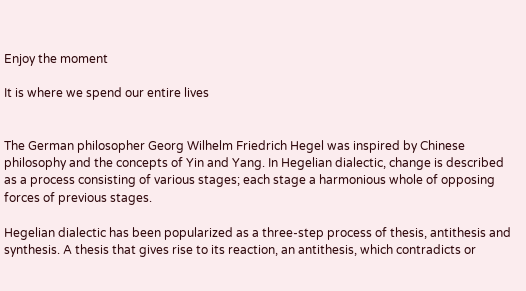Enjoy the moment

It is where we spend our entire lives


The German philosopher Georg Wilhelm Friedrich Hegel was inspired by Chinese philosophy and the concepts of Yin and Yang. In Hegelian dialectic, change is described as a process consisting of various stages; each stage a harmonious whole of opposing forces of previous stages.

Hegelian dialectic has been popularized as a three-step process of thesis, antithesis and synthesis. A thesis that gives rise to its reaction, an antithesis, which contradicts or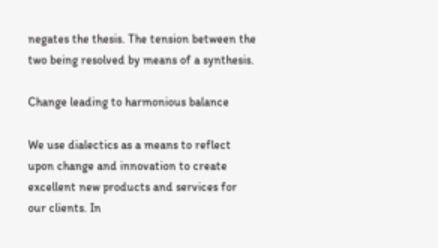negates the thesis. The tension between the two being resolved by means of a synthesis.

Change leading to harmonious balance

We use dialectics as a means to reflect upon change and innovation to create excellent new products and services for our clients. In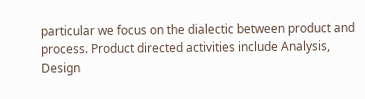particular we focus on the dialectic between product and process. Product directed activities include Analysis, Design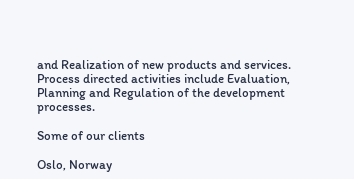and Realization of new products and services. Process directed activities include Evaluation, Planning and Regulation of the development processes.

Some of our clients

Oslo, Norway